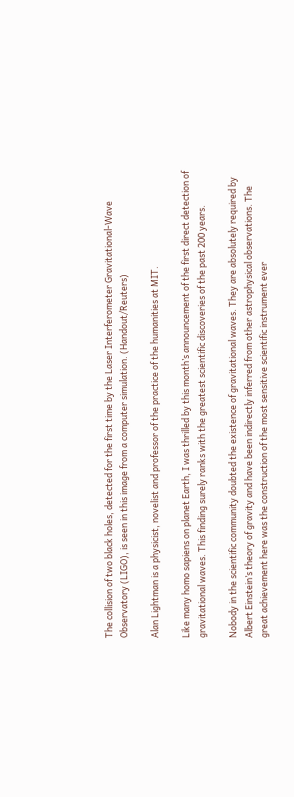The collision of two black holes, detected for the first time by the Laser Interferometer Gravitational-Wave Observatory (LIGO), is seen in this image from a computer simulation. (Handout/Reuters)

Alan Lightman is a physicist, novelist and professor of the practice of the humanities at MIT.

Like many homo sapiens on planet Earth, I was thrilled by this month’s announcement of the first direct detection of gravitational waves. This finding surely ranks with the greatest scientific discoveries of the past 200 years.

Nobody in the scientific community doubted the existence of gravitational waves. They are absolutely required by Albert Einstein’s theory of gravity and have been indirectly inferred from other astrophysical observations. The great achievement here was the construction of the most sensitive scientific instrument ever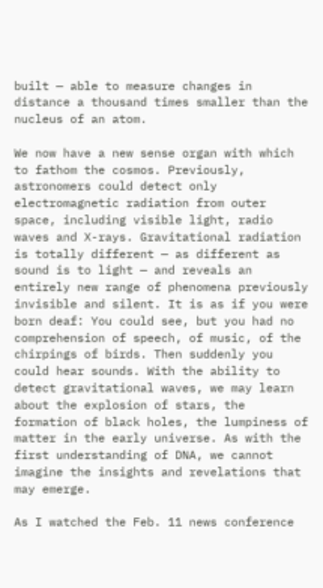built — able to measure changes in distance a thousand times smaller than the nucleus of an atom.

We now have a new sense organ with which to fathom the cosmos. Previously, astronomers could detect only electromagnetic radiation from outer space, including visible light, radio waves and X-rays. Gravitational radiation is totally different — as different as sound is to light — and reveals an entirely new range of phenomena previously invisible and silent. It is as if you were born deaf: You could see, but you had no comprehension of speech, of music, of the chirpings of birds. Then suddenly you could hear sounds. With the ability to detect gravitational waves, we may learn about the explosion of stars, the formation of black holes, the lumpiness of matter in the early universe. As with the first understanding of DNA, we cannot imagine the insights and revelations that may emerge.

As I watched the Feb. 11 news conference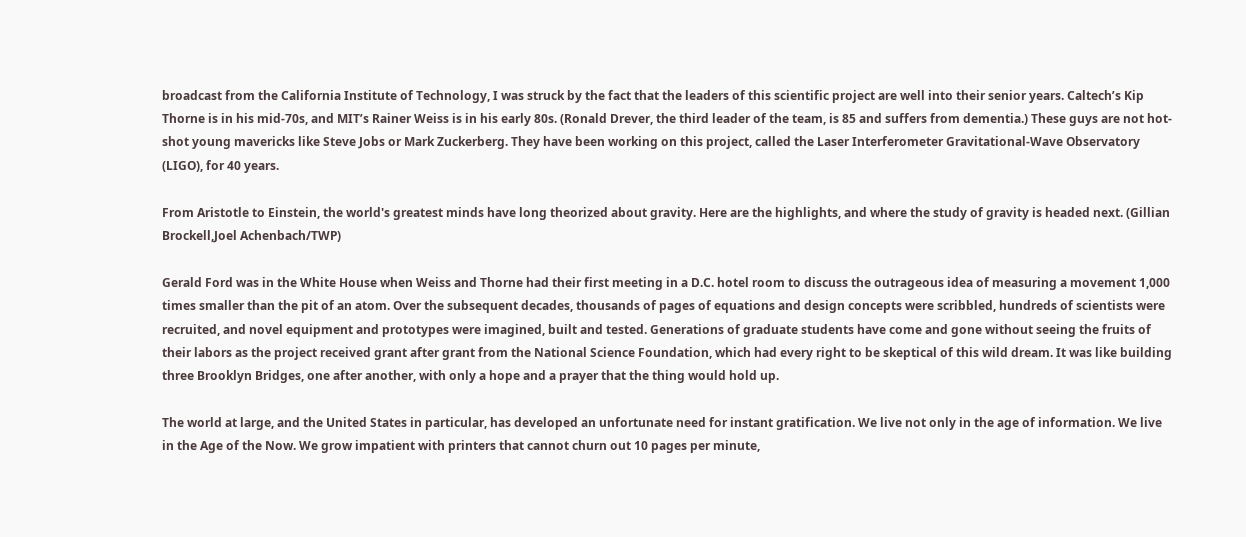broadcast from the California Institute of Technology, I was struck by the fact that the leaders of this scientific project are well into their senior years. Caltech’s Kip Thorne is in his mid-70s, and MIT’s Rainer Weiss is in his early 80s. (Ronald Drever, the third leader of the team, is 85 and suffers from dementia.) These guys are not hot-shot young mavericks like Steve Jobs or Mark Zuckerberg. They have been working on this project, called the Laser Interferometer Gravitational-Wave Observatory (LIGO), for 40 years.

From Aristotle to Einstein, the world's greatest minds have long theorized about gravity. Here are the highlights, and where the study of gravity is headed next. (Gillian Brockell,Joel Achenbach/TWP)

Gerald Ford was in the White House when Weiss and Thorne had their first meeting in a D.C. hotel room to discuss the outrageous idea of measuring a movement 1,000 times smaller than the pit of an atom. Over the subsequent decades, thousands of pages of equations and design concepts were scribbled, hundreds of scientists were recruited, and novel equipment and prototypes were imagined, built and tested. Generations of graduate students have come and gone without seeing the fruits of their labors as the project received grant after grant from the National Science Foundation, which had every right to be skeptical of this wild dream. It was like building three Brooklyn Bridges, one after another, with only a hope and a prayer that the thing would hold up.

The world at large, and the United States in particular, has developed an unfortunate need for instant gratification. We live not only in the age of information. We live in the Age of the Now. We grow impatient with printers that cannot churn out 10 pages per minute,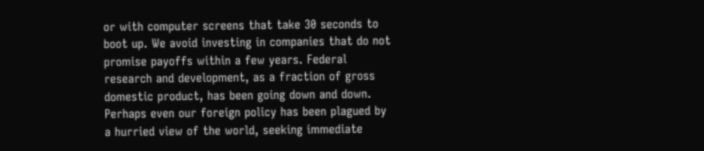or with computer screens that take 30 seconds to boot up. We avoid investing in companies that do not promise payoffs within a few years. Federal research and development, as a fraction of gross domestic product, has been going down and down. Perhaps even our foreign policy has been plagued by a hurried view of the world, seeking immediate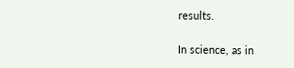results.

In science, as in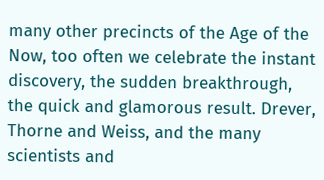many other precincts of the Age of the Now, too often we celebrate the instant discovery, the sudden breakthrough, the quick and glamorous result. Drever, Thorne and Weiss, and the many scientists and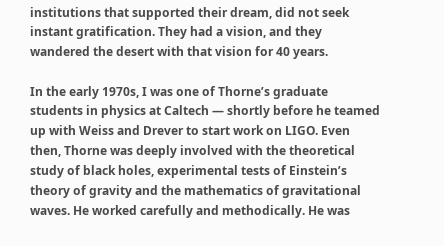institutions that supported their dream, did not seek instant gratification. They had a vision, and they wandered the desert with that vision for 40 years.

In the early 1970s, I was one of Thorne’s graduate students in physics at Caltech — shortly before he teamed up with Weiss and Drever to start work on LIGO. Even then, Thorne was deeply involved with the theoretical study of black holes, experimental tests of Einstein’s theory of gravity and the mathematics of gravitational waves. He worked carefully and methodically. He was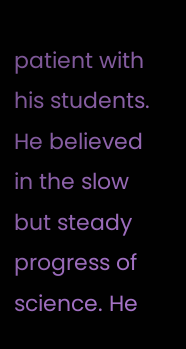patient with his students. He believed in the slow but steady progress of science. He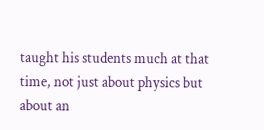taught his students much at that time, not just about physics but about an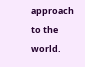approach to the world.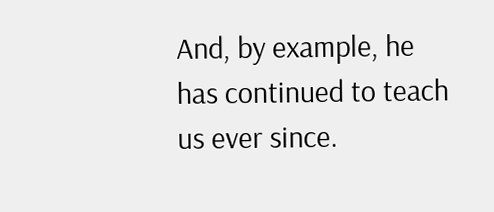And, by example, he has continued to teach us ever since.